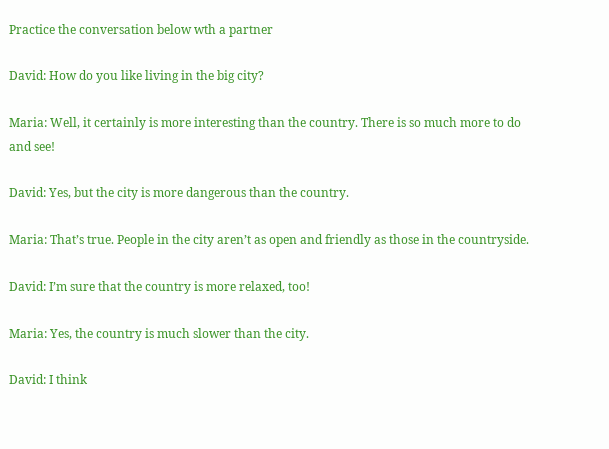Practice the conversation below wth a partner

David: How do you like living in the big city?

Maria: Well, it certainly is more interesting than the country. There is so much more to do and see!

David: Yes, but the city is more dangerous than the country.

Maria: That’s true. People in the city aren’t as open and friendly as those in the countryside.

David: I’m sure that the country is more relaxed, too!

Maria: Yes, the country is much slower than the city.

David: I think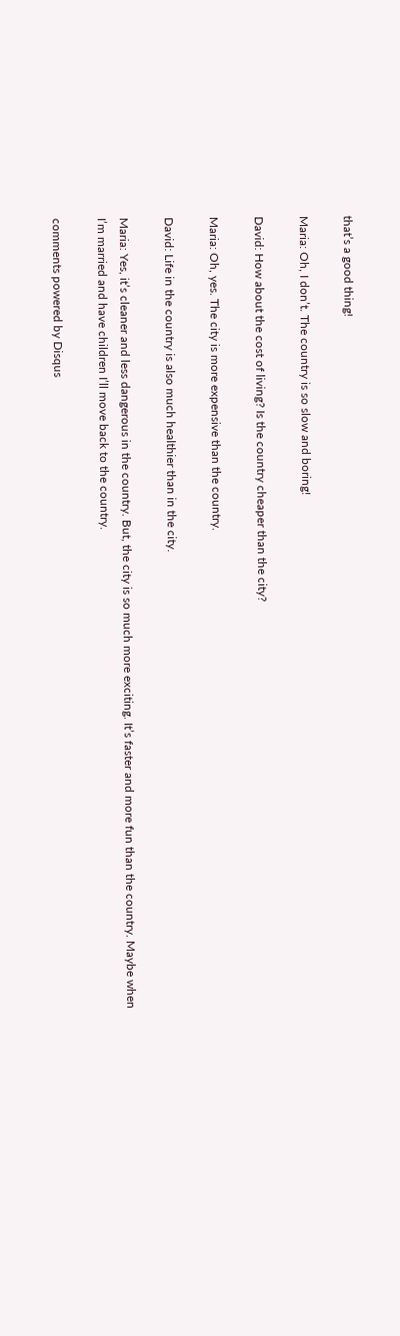that’s a good thing!

Maria: Oh, I don’t. The country is so slow and boring!

David: How about the cost of living? Is the country cheaper than the city?

Maria: Oh, yes. The city is more expensive than the country.

David: Life in the country is also much healthier than in the city.

Maria: Yes, it’s cleaner and less dangerous in the country. But, the city is so much more exciting. It’s faster and more fun than the country. Maybe when I’m married and have children I’ll move back to the country.

comments powered by Disqus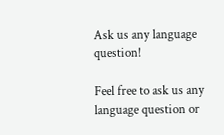Ask us any language question!

Feel free to ask us any language question or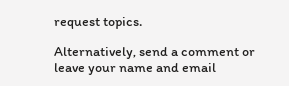request topics.

Alternatively, send a comment or leave your name and email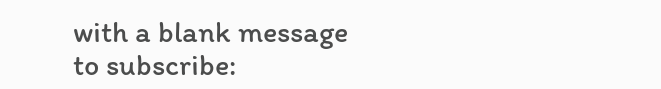with a blank message to subscribe: